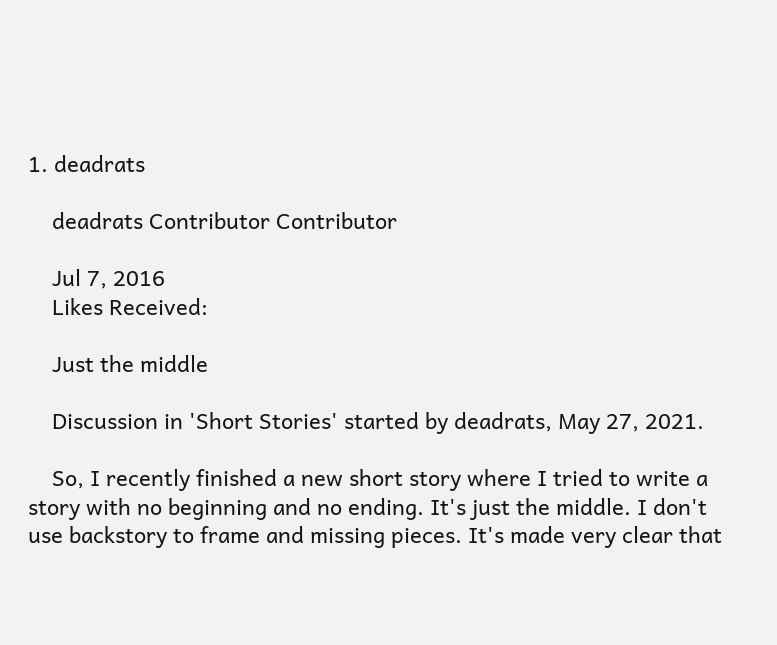1. deadrats

    deadrats Contributor Contributor

    Jul 7, 2016
    Likes Received:

    Just the middle

    Discussion in 'Short Stories' started by deadrats, May 27, 2021.

    So, I recently finished a new short story where I tried to write a story with no beginning and no ending. It's just the middle. I don't use backstory to frame and missing pieces. It's made very clear that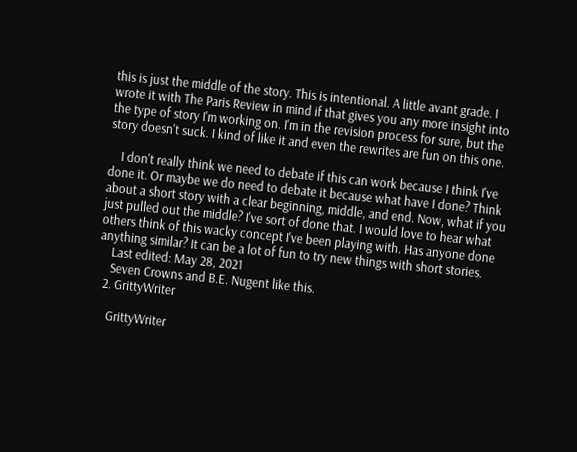this is just the middle of the story. This is intentional. A little avant grade. I wrote it with The Paris Review in mind if that gives you any more insight into the type of story I'm working on. I'm in the revision process for sure, but the story doesn't suck. I kind of like it and even the rewrites are fun on this one.

    I don't really think we need to debate if this can work because I think I've done it. Or maybe we do need to debate it because what have I done? Think about a short story with a clear beginning, middle, and end. Now, what if you just pulled out the middle? I've sort of done that. I would love to hear what others think of this wacky concept I've been playing with. Has anyone done anything similar? It can be a lot of fun to try new things with short stories.
    Last edited: May 28, 2021
    Seven Crowns and B.E. Nugent like this.
  2. GrittyWriter

    GrittyWriter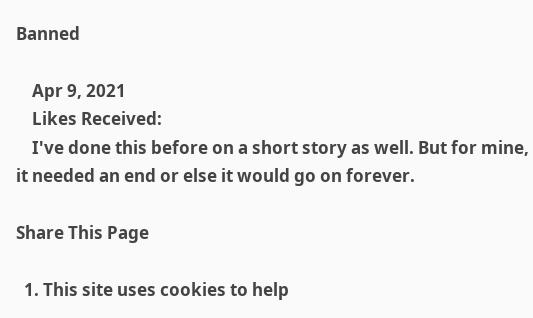Banned

    Apr 9, 2021
    Likes Received:
    I've done this before on a short story as well. But for mine, it needed an end or else it would go on forever.

Share This Page

  1. This site uses cookies to help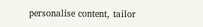personalise content, tailor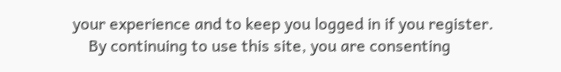your experience and to keep you logged in if you register.
    By continuing to use this site, you are consenting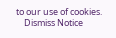to our use of cookies.
    Dismiss Notice